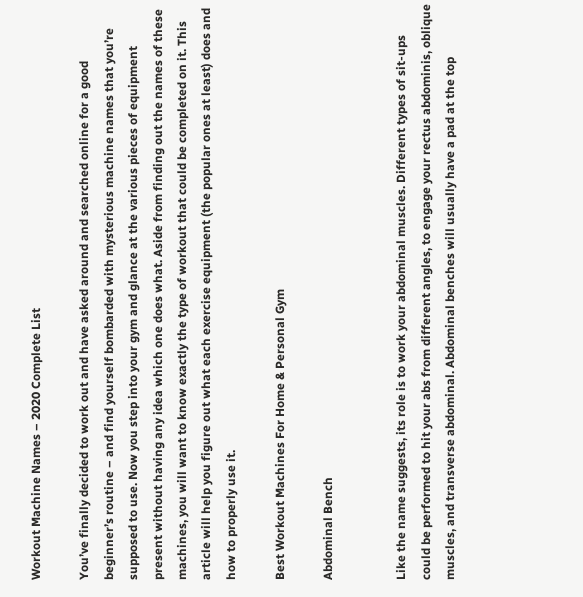Workout Machine Names – 2020 Complete List

You’ve finally decided to work out and have asked around and searched online for a good beginner’s routine – and find yourself bombarded with mysterious machine names that you’re supposed to use. Now you step into your gym and glance at the various pieces of equipment present without having any idea which one does what. Aside from finding out the names of these machines, you will want to know exactly the type of workout that could be completed on it. This article will help you figure out what each exercise equipment (the popular ones at least) does and how to properly use it.

Best Workout Machines For Home & Personal Gym

Abdominal Bench


Like the name suggests, its role is to work your abdominal muscles. Different types of sit-ups could be performed to hit your abs from different angles, to engage your rectus abdominis, oblique muscles, and transverse abdominal. Abdominal benches will usually have a pad at the top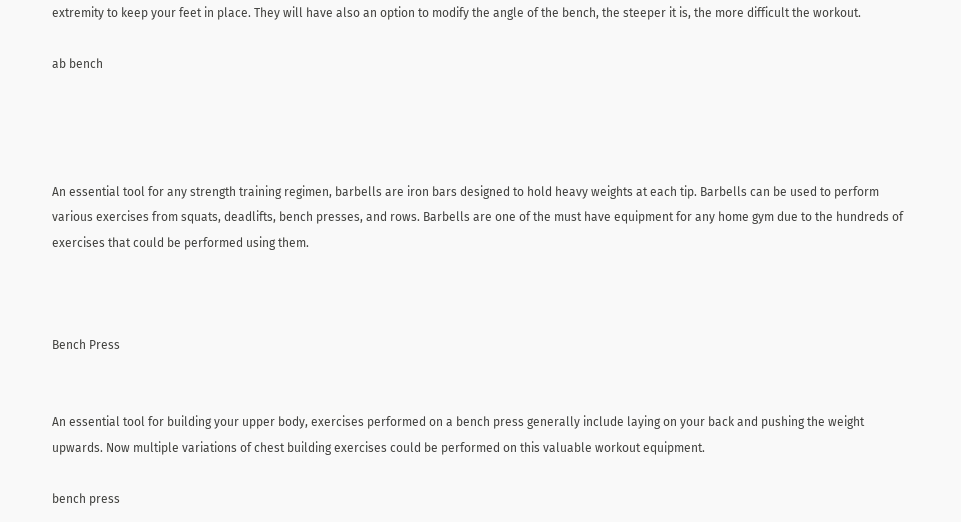extremity to keep your feet in place. They will have also an option to modify the angle of the bench, the steeper it is, the more difficult the workout.

ab bench




An essential tool for any strength training regimen, barbells are iron bars designed to hold heavy weights at each tip. Barbells can be used to perform various exercises from squats, deadlifts, bench presses, and rows. Barbells are one of the must have equipment for any home gym due to the hundreds of exercises that could be performed using them.



Bench Press


An essential tool for building your upper body, exercises performed on a bench press generally include laying on your back and pushing the weight upwards. Now multiple variations of chest building exercises could be performed on this valuable workout equipment.

bench press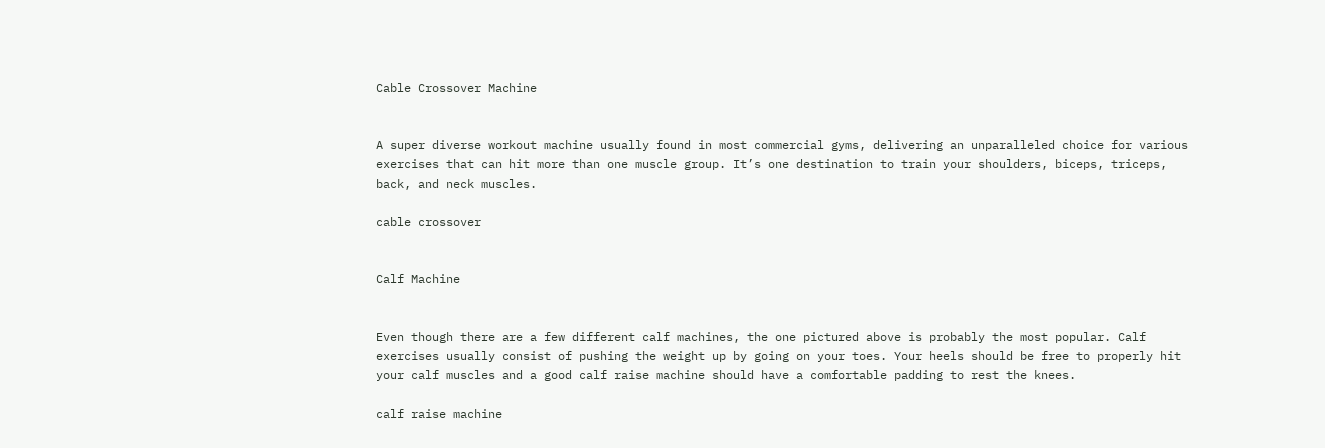Cable Crossover Machine


A super diverse workout machine usually found in most commercial gyms, delivering an unparalleled choice for various exercises that can hit more than one muscle group. It’s one destination to train your shoulders, biceps, triceps, back, and neck muscles.

cable crossover


Calf Machine


Even though there are a few different calf machines, the one pictured above is probably the most popular. Calf exercises usually consist of pushing the weight up by going on your toes. Your heels should be free to properly hit your calf muscles and a good calf raise machine should have a comfortable padding to rest the knees.

calf raise machine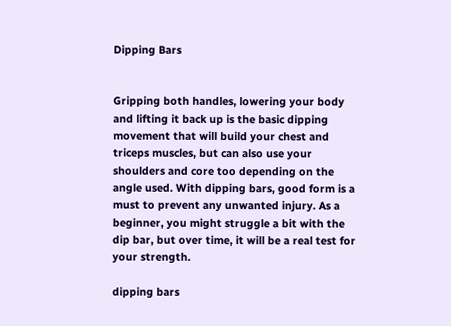Dipping Bars


Gripping both handles, lowering your body and lifting it back up is the basic dipping movement that will build your chest and triceps muscles, but can also use your shoulders and core too depending on the angle used. With dipping bars, good form is a must to prevent any unwanted injury. As a beginner, you might struggle a bit with the dip bar, but over time, it will be a real test for your strength.

dipping bars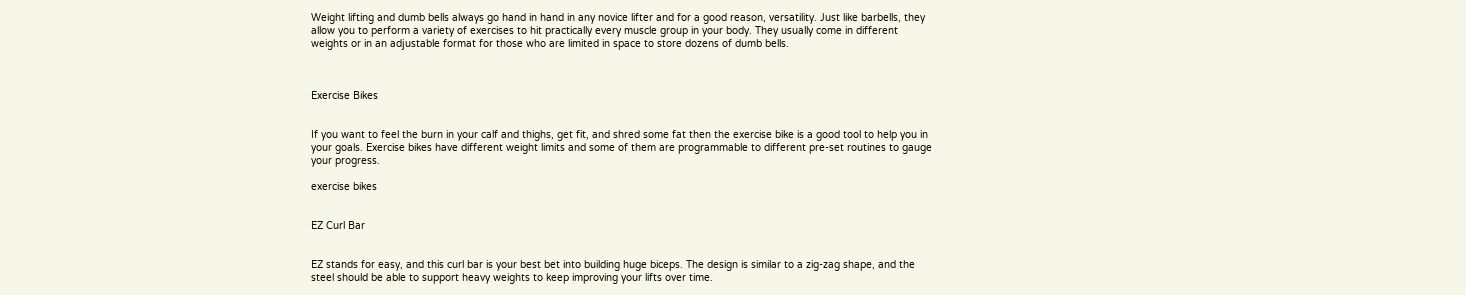Weight lifting and dumb bells always go hand in hand in any novice lifter and for a good reason, versatility. Just like barbells, they allow you to perform a variety of exercises to hit practically every muscle group in your body. They usually come in different weights or in an adjustable format for those who are limited in space to store dozens of dumb bells.



Exercise Bikes


If you want to feel the burn in your calf and thighs, get fit, and shred some fat then the exercise bike is a good tool to help you in your goals. Exercise bikes have different weight limits and some of them are programmable to different pre-set routines to gauge your progress.

exercise bikes


EZ Curl Bar


EZ stands for easy, and this curl bar is your best bet into building huge biceps. The design is similar to a zig-zag shape, and the steel should be able to support heavy weights to keep improving your lifts over time.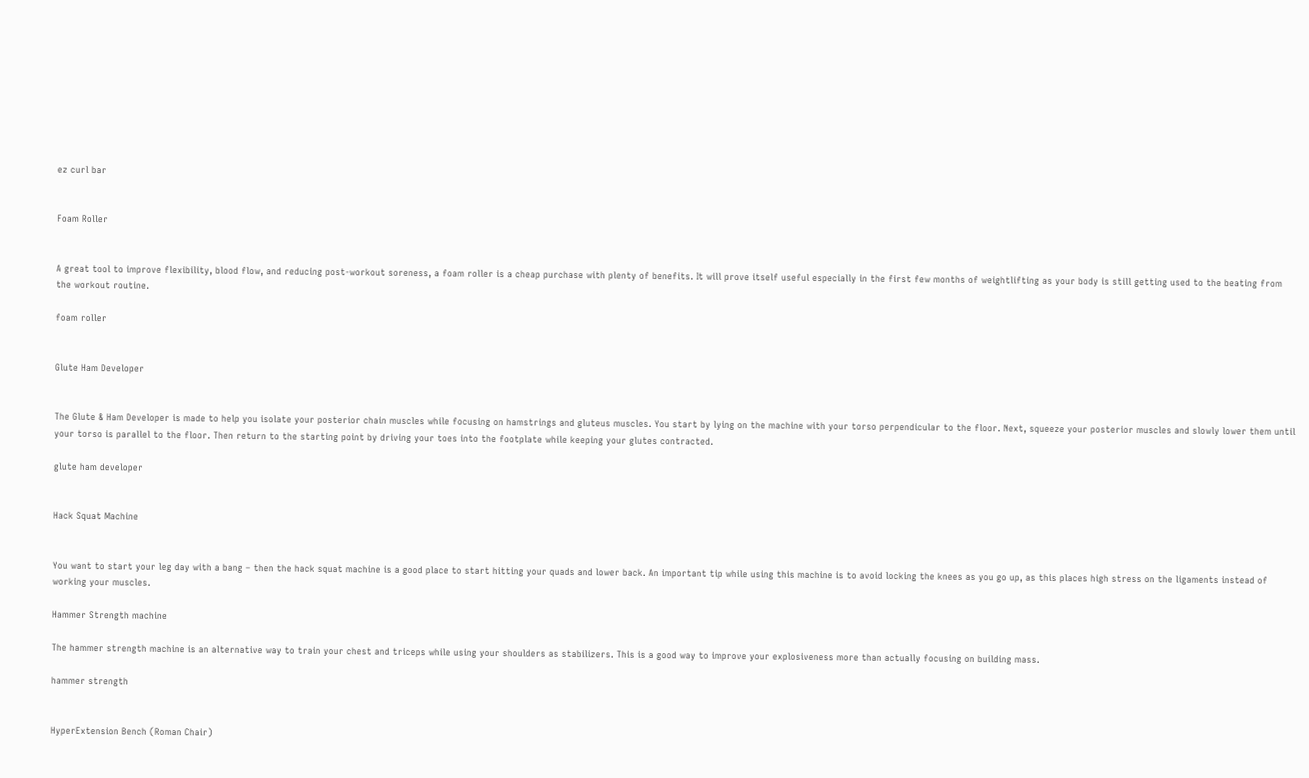ez curl bar


Foam Roller


A great tool to improve flexibility, blood flow, and reducing post-workout soreness, a foam roller is a cheap purchase with plenty of benefits. It will prove itself useful especially in the first few months of weightlifting as your body is still getting used to the beating from the workout routine.

foam roller


Glute Ham Developer


The Glute & Ham Developer is made to help you isolate your posterior chain muscles while focusing on hamstrings and gluteus muscles. You start by lying on the machine with your torso perpendicular to the floor. Next, squeeze your posterior muscles and slowly lower them until your torso is parallel to the floor. Then return to the starting point by driving your toes into the footplate while keeping your glutes contracted.

glute ham developer


Hack Squat Machine


You want to start your leg day with a bang – then the hack squat machine is a good place to start hitting your quads and lower back. An important tip while using this machine is to avoid locking the knees as you go up, as this places high stress on the ligaments instead of working your muscles.

Hammer Strength machine

The hammer strength machine is an alternative way to train your chest and triceps while using your shoulders as stabilizers. This is a good way to improve your explosiveness more than actually focusing on building mass.

hammer strength


HyperExtension Bench (Roman Chair)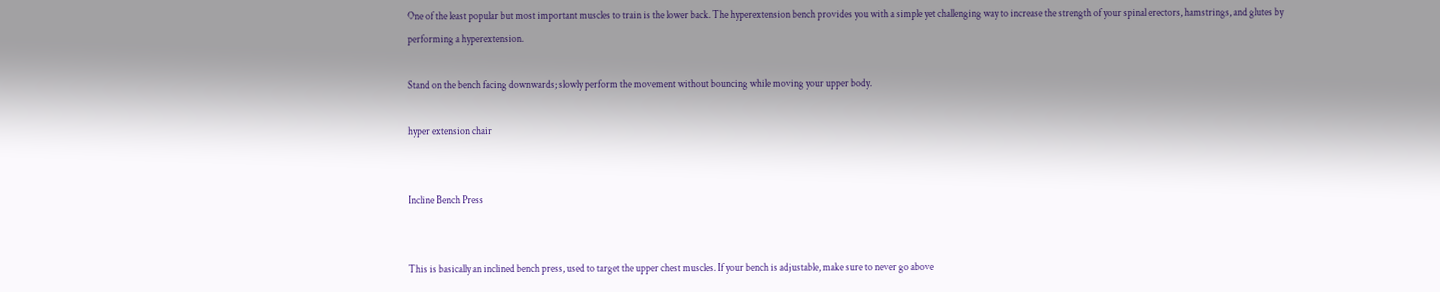One of the least popular but most important muscles to train is the lower back. The hyperextension bench provides you with a simple yet challenging way to increase the strength of your spinal erectors, hamstrings, and glutes by performing a hyperextension.

Stand on the bench facing downwards; slowly perform the movement without bouncing while moving your upper body.

hyper extension chair


Incline Bench Press


This is basically an inclined bench press, used to target the upper chest muscles. If your bench is adjustable, make sure to never go above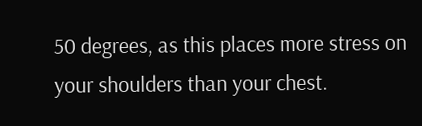50 degrees, as this places more stress on your shoulders than your chest.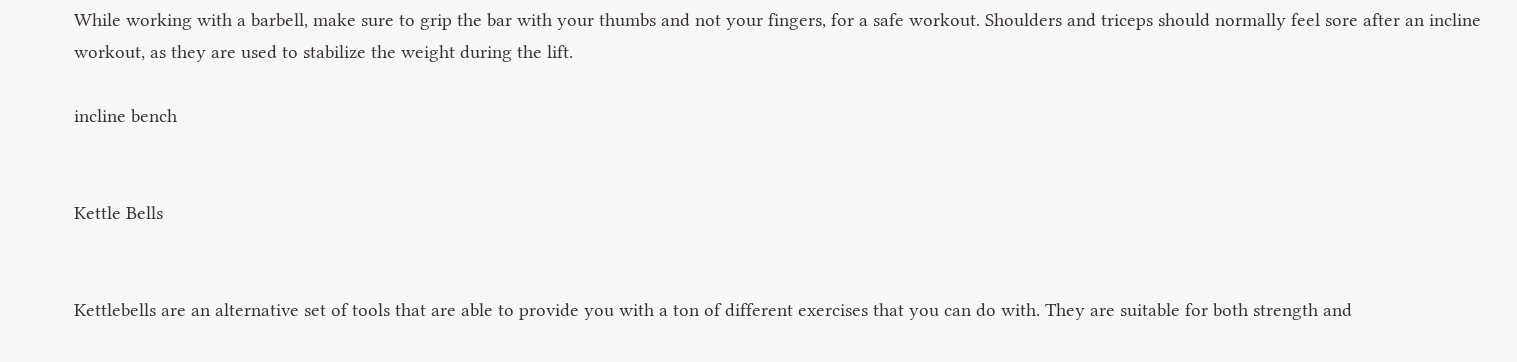While working with a barbell, make sure to grip the bar with your thumbs and not your fingers, for a safe workout. Shoulders and triceps should normally feel sore after an incline workout, as they are used to stabilize the weight during the lift.

incline bench


Kettle Bells


Kettlebells are an alternative set of tools that are able to provide you with a ton of different exercises that you can do with. They are suitable for both strength and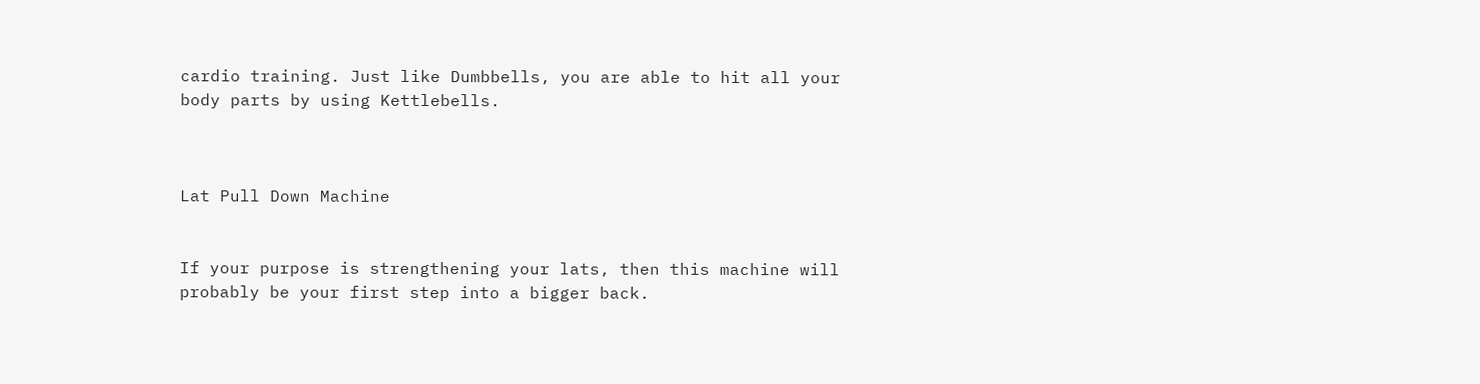cardio training. Just like Dumbbells, you are able to hit all your body parts by using Kettlebells.



Lat Pull Down Machine


If your purpose is strengthening your lats, then this machine will probably be your first step into a bigger back.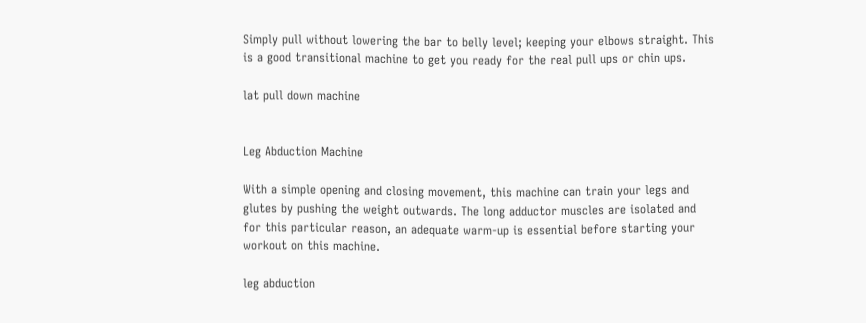Simply pull without lowering the bar to belly level; keeping your elbows straight. This is a good transitional machine to get you ready for the real pull ups or chin ups.

lat pull down machine


Leg Abduction Machine

With a simple opening and closing movement, this machine can train your legs and glutes by pushing the weight outwards. The long adductor muscles are isolated and for this particular reason, an adequate warm-up is essential before starting your workout on this machine.

leg abduction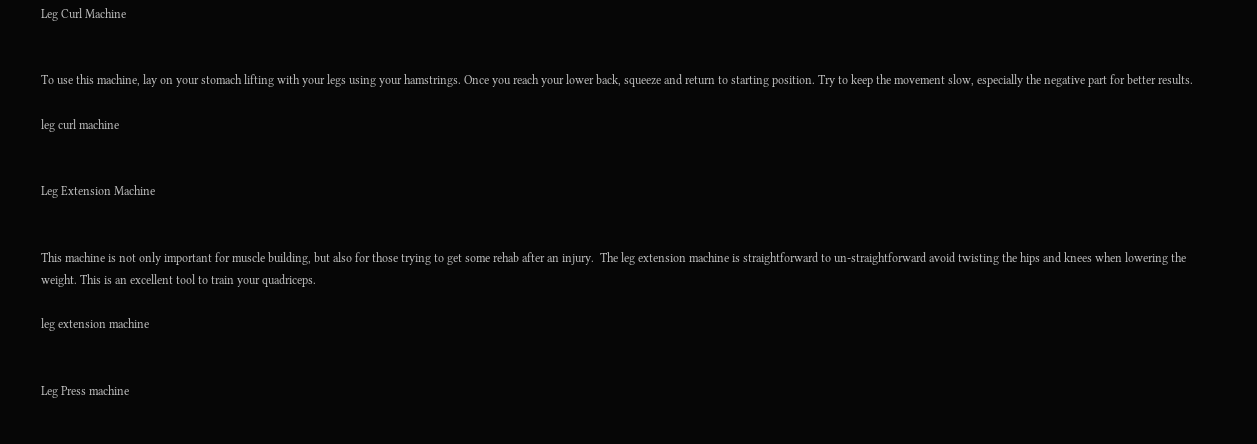Leg Curl Machine


To use this machine, lay on your stomach lifting with your legs using your hamstrings. Once you reach your lower back, squeeze and return to starting position. Try to keep the movement slow, especially the negative part for better results.

leg curl machine


Leg Extension Machine


This machine is not only important for muscle building, but also for those trying to get some rehab after an injury.  The leg extension machine is straightforward to un-straightforward avoid twisting the hips and knees when lowering the weight. This is an excellent tool to train your quadriceps.

leg extension machine


Leg Press machine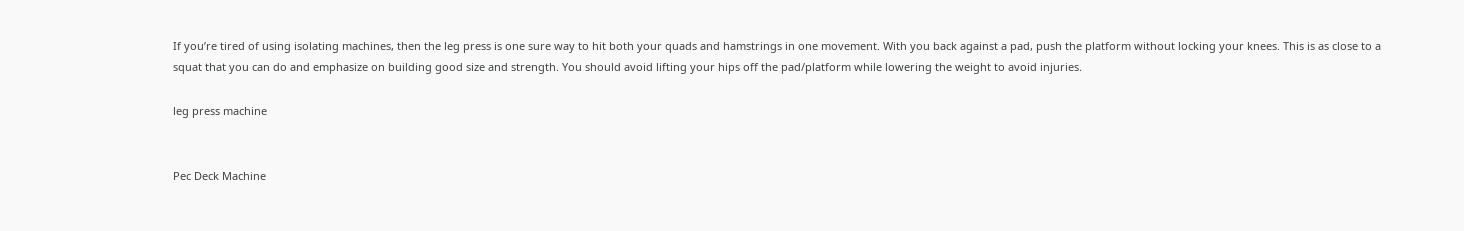If you’re tired of using isolating machines, then the leg press is one sure way to hit both your quads and hamstrings in one movement. With you back against a pad, push the platform without locking your knees. This is as close to a squat that you can do and emphasize on building good size and strength. You should avoid lifting your hips off the pad/platform while lowering the weight to avoid injuries.

leg press machine


Pec Deck Machine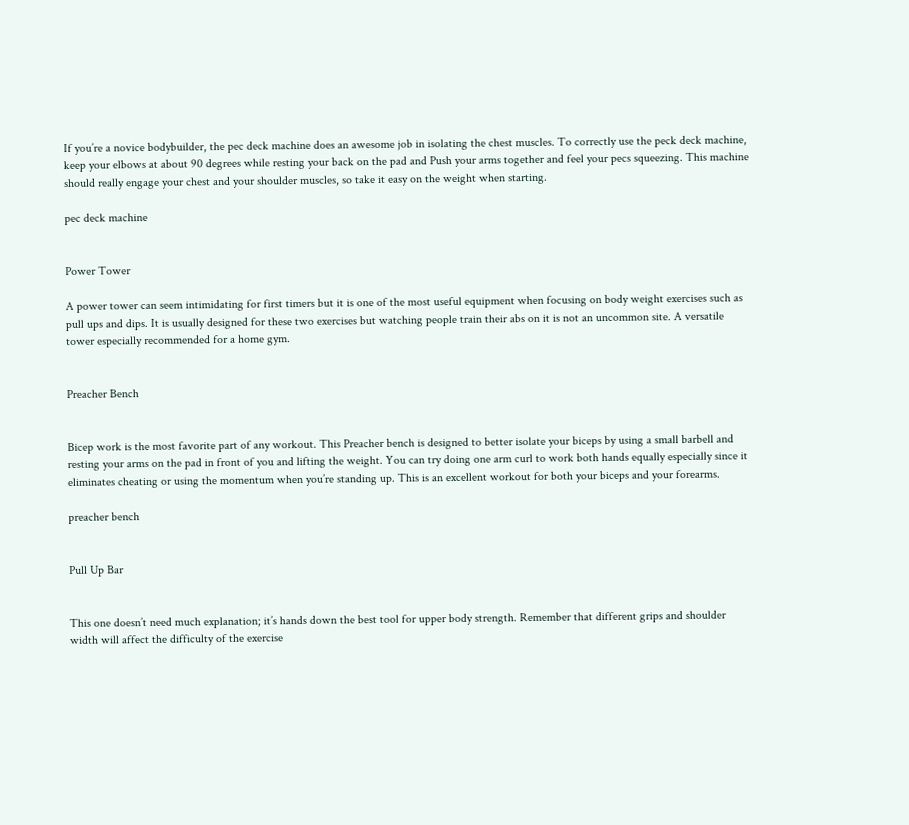If you’re a novice bodybuilder, the pec deck machine does an awesome job in isolating the chest muscles. To correctly use the peck deck machine, keep your elbows at about 90 degrees while resting your back on the pad and Push your arms together and feel your pecs squeezing. This machine should really engage your chest and your shoulder muscles, so take it easy on the weight when starting.

pec deck machine


Power Tower

A power tower can seem intimidating for first timers but it is one of the most useful equipment when focusing on body weight exercises such as pull ups and dips. It is usually designed for these two exercises but watching people train their abs on it is not an uncommon site. A versatile tower especially recommended for a home gym.


Preacher Bench


Bicep work is the most favorite part of any workout. This Preacher bench is designed to better isolate your biceps by using a small barbell and resting your arms on the pad in front of you and lifting the weight. You can try doing one arm curl to work both hands equally especially since it eliminates cheating or using the momentum when you’re standing up. This is an excellent workout for both your biceps and your forearms.

preacher bench


Pull Up Bar


This one doesn’t need much explanation; it’s hands down the best tool for upper body strength. Remember that different grips and shoulder width will affect the difficulty of the exercise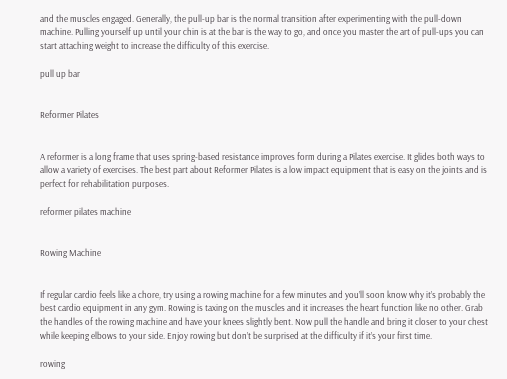and the muscles engaged. Generally, the pull-up bar is the normal transition after experimenting with the pull-down machine. Pulling yourself up until your chin is at the bar is the way to go, and once you master the art of pull-ups you can start attaching weight to increase the difficulty of this exercise.

pull up bar


Reformer Pilates


A reformer is a long frame that uses spring-based resistance improves form during a Pilates exercise. It glides both ways to allow a variety of exercises. The best part about Reformer Pilates is a low impact equipment that is easy on the joints and is perfect for rehabilitation purposes.

reformer pilates machine


Rowing Machine


If regular cardio feels like a chore, try using a rowing machine for a few minutes and you’ll soon know why it’s probably the best cardio equipment in any gym. Rowing is taxing on the muscles and it increases the heart function like no other. Grab the handles of the rowing machine and have your knees slightly bent. Now pull the handle and bring it closer to your chest while keeping elbows to your side. Enjoy rowing but don’t be surprised at the difficulty if it’s your first time.

rowing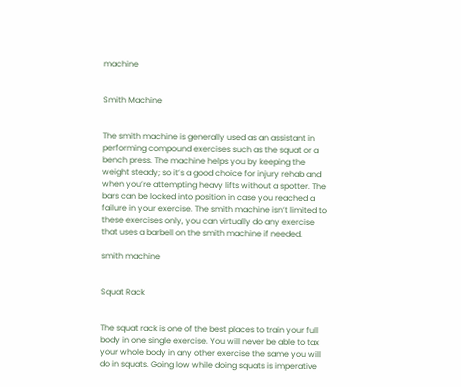machine


Smith Machine


The smith machine is generally used as an assistant in performing compound exercises such as the squat or a bench press. The machine helps you by keeping the weight steady; so it’s a good choice for injury rehab and when you’re attempting heavy lifts without a spotter. The bars can be locked into position in case you reached a failure in your exercise. The smith machine isn’t limited to these exercises only, you can virtually do any exercise that uses a barbell on the smith machine if needed.

smith machine


Squat Rack


The squat rack is one of the best places to train your full body in one single exercise. You will never be able to tax your whole body in any other exercise the same you will do in squats. Going low while doing squats is imperative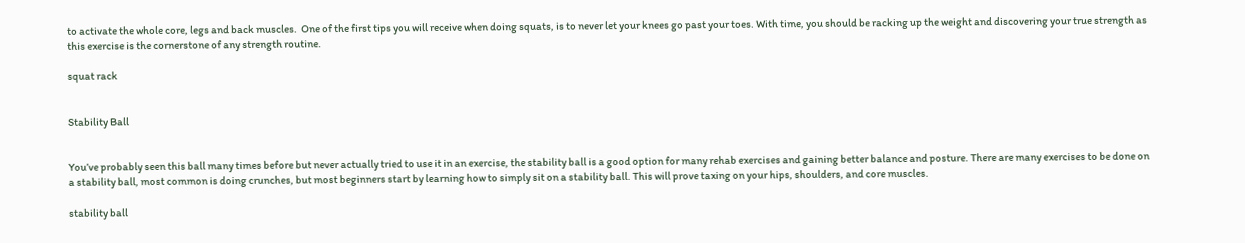to activate the whole core, legs and back muscles.  One of the first tips you will receive when doing squats, is to never let your knees go past your toes. With time, you should be racking up the weight and discovering your true strength as this exercise is the cornerstone of any strength routine.

squat rack


Stability Ball


You’ve probably seen this ball many times before but never actually tried to use it in an exercise, the stability ball is a good option for many rehab exercises and gaining better balance and posture. There are many exercises to be done on a stability ball, most common is doing crunches, but most beginners start by learning how to simply sit on a stability ball. This will prove taxing on your hips, shoulders, and core muscles.

stability ball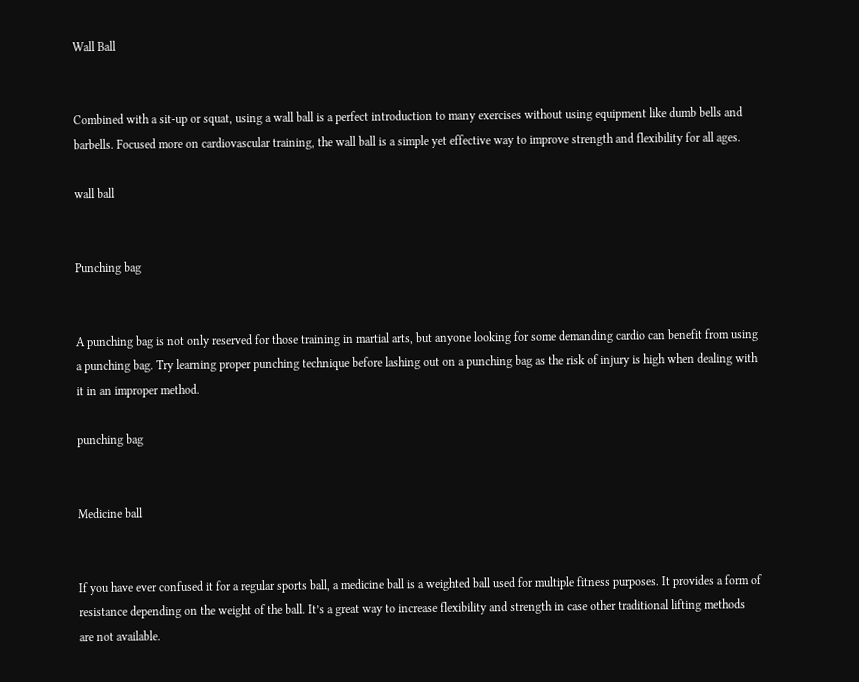Wall Ball


Combined with a sit-up or squat, using a wall ball is a perfect introduction to many exercises without using equipment like dumb bells and barbells. Focused more on cardiovascular training, the wall ball is a simple yet effective way to improve strength and flexibility for all ages.

wall ball


Punching bag


A punching bag is not only reserved for those training in martial arts, but anyone looking for some demanding cardio can benefit from using a punching bag. Try learning proper punching technique before lashing out on a punching bag as the risk of injury is high when dealing with it in an improper method.

punching bag


Medicine ball


If you have ever confused it for a regular sports ball, a medicine ball is a weighted ball used for multiple fitness purposes. It provides a form of resistance depending on the weight of the ball. It’s a great way to increase flexibility and strength in case other traditional lifting methods are not available.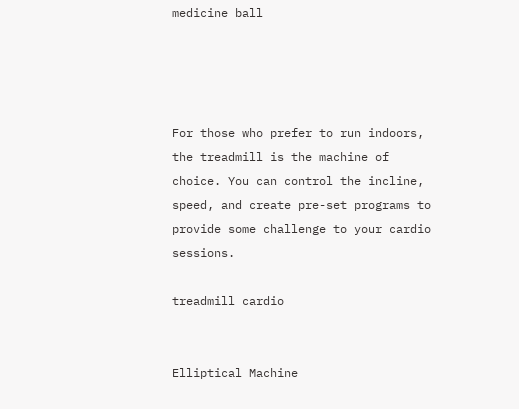medicine ball




For those who prefer to run indoors, the treadmill is the machine of choice. You can control the incline, speed, and create pre-set programs to provide some challenge to your cardio sessions.

treadmill cardio


Elliptical Machine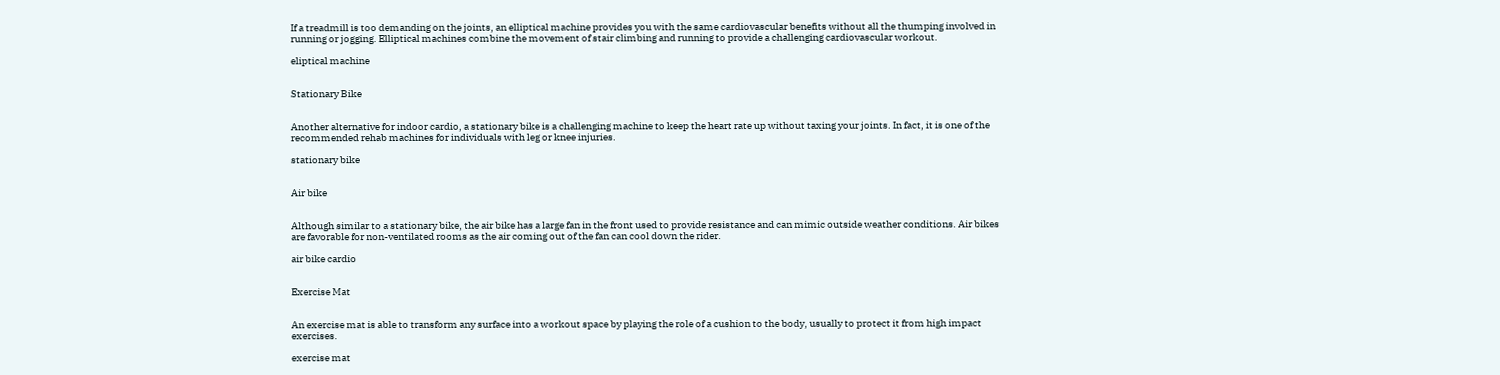If a treadmill is too demanding on the joints, an elliptical machine provides you with the same cardiovascular benefits without all the thumping involved in running or jogging. Elliptical machines combine the movement of stair climbing and running to provide a challenging cardiovascular workout.

eliptical machine


Stationary Bike


Another alternative for indoor cardio, a stationary bike is a challenging machine to keep the heart rate up without taxing your joints. In fact, it is one of the recommended rehab machines for individuals with leg or knee injuries.

stationary bike


Air bike


Although similar to a stationary bike, the air bike has a large fan in the front used to provide resistance and can mimic outside weather conditions. Air bikes are favorable for non-ventilated rooms as the air coming out of the fan can cool down the rider.

air bike cardio


Exercise Mat


An exercise mat is able to transform any surface into a workout space by playing the role of a cushion to the body, usually to protect it from high impact exercises.

exercise mat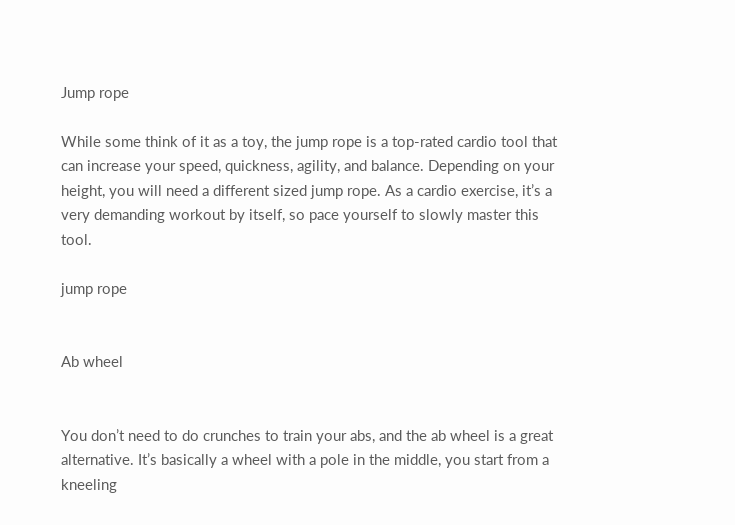Jump rope

While some think of it as a toy, the jump rope is a top-rated cardio tool that can increase your speed, quickness, agility, and balance. Depending on your height, you will need a different sized jump rope. As a cardio exercise, it’s a very demanding workout by itself, so pace yourself to slowly master this tool.

jump rope


Ab wheel


You don’t need to do crunches to train your abs, and the ab wheel is a great alternative. It’s basically a wheel with a pole in the middle, you start from a kneeling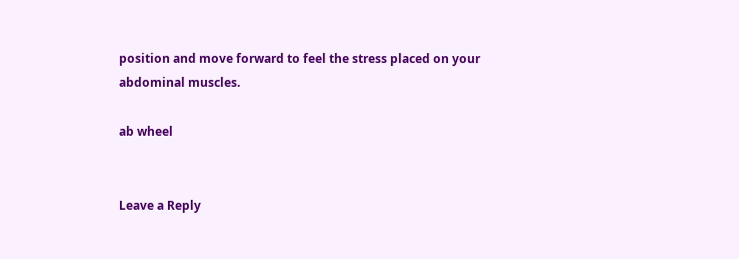position and move forward to feel the stress placed on your abdominal muscles.

ab wheel


Leave a Reply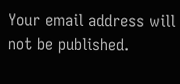Your email address will not be published.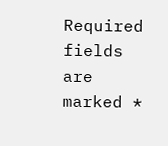Required fields are marked *